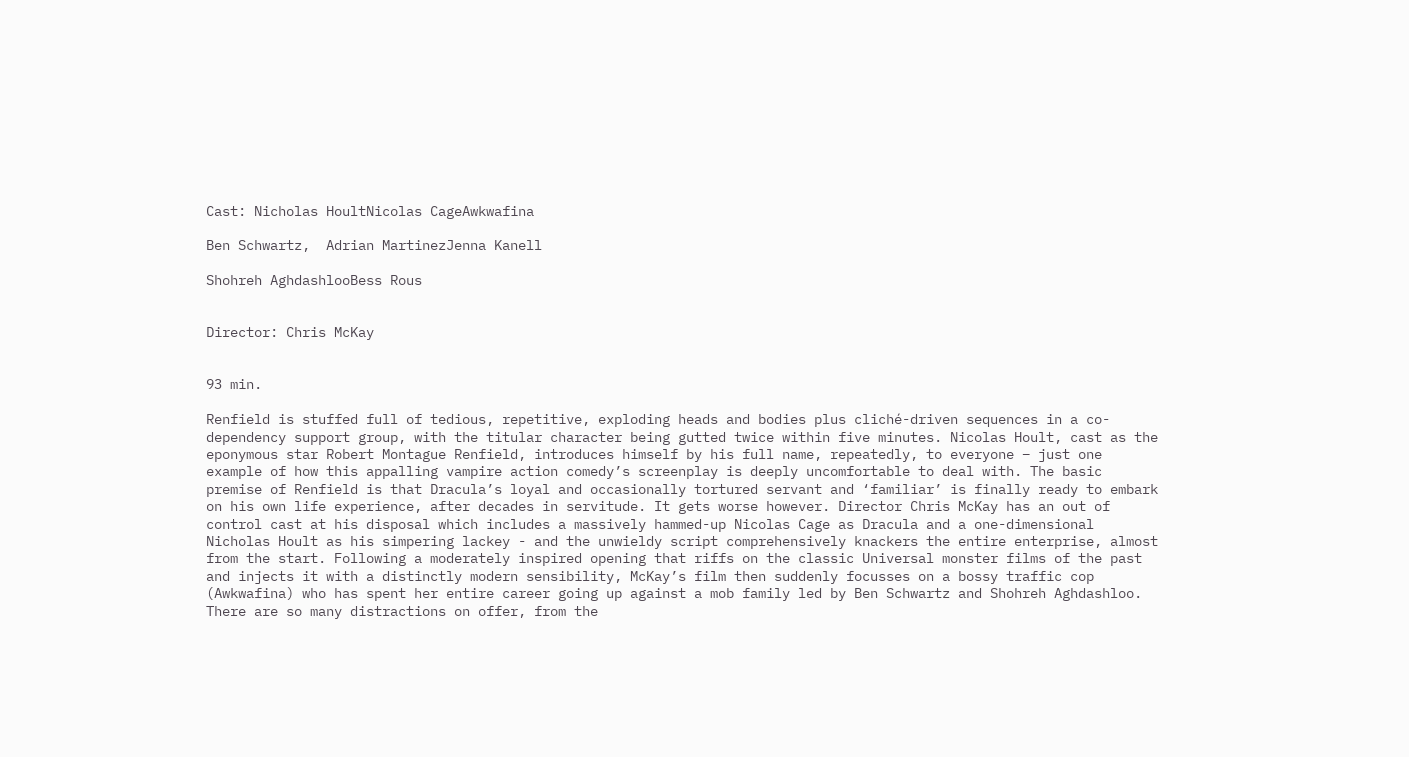Cast: Nicholas HoultNicolas CageAwkwafina

Ben Schwartz,  Adrian MartinezJenna Kanell

Shohreh AghdashlooBess Rous


Director: Chris McKay


93 min.

Renfield is stuffed full of tedious, repetitive, exploding heads and bodies plus cliché-driven sequences in a co-dependency support group, with the titular character being gutted twice within five minutes. Nicolas Hoult, cast as the eponymous star Robert Montague Renfield, introduces himself by his full name, repeatedly, to everyone – just one example of how this appalling vampire action comedy’s screenplay is deeply uncomfortable to deal with. The basic premise of Renfield is that Dracula’s loyal and occasionally tortured servant and ‘familiar’ is finally ready to embark on his own life experience, after decades in servitude. It gets worse however. Director Chris McKay has an out of control cast at his disposal which includes a massively hammed-up Nicolas Cage as Dracula and a one-dimensional Nicholas Hoult as his simpering lackey - and the unwieldy script comprehensively knackers the entire enterprise, almost from the start. Following a moderately inspired opening that riffs on the classic Universal monster films of the past and injects it with a distinctly modern sensibility, McKay’s film then suddenly focusses on a bossy traffic cop (Awkwafina) who has spent her entire career going up against a mob family led by Ben Schwartz and Shohreh Aghdashloo. There are so many distractions on offer, from the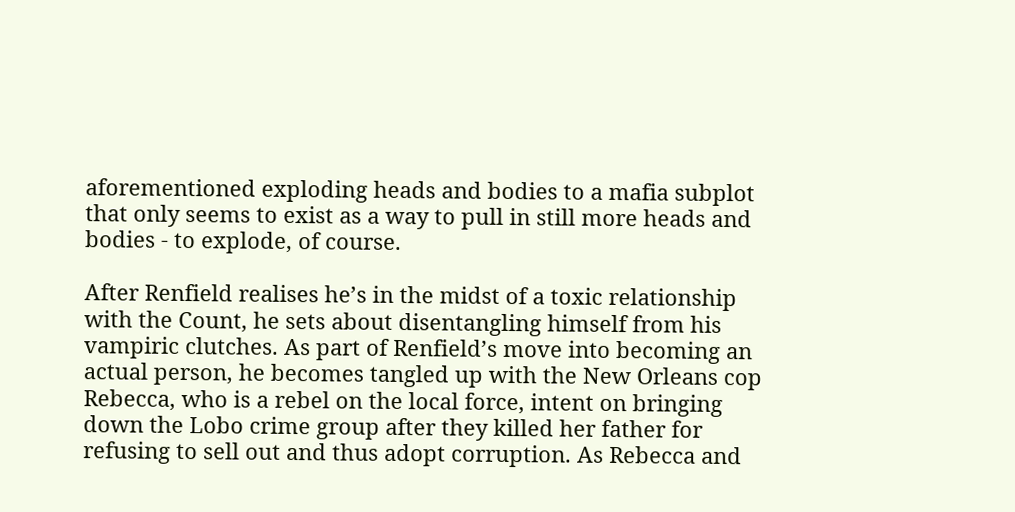aforementioned exploding heads and bodies to a mafia subplot that only seems to exist as a way to pull in still more heads and bodies - to explode, of course.

After Renfield realises he’s in the midst of a toxic relationship with the Count, he sets about disentangling himself from his vampiric clutches. As part of Renfield’s move into becoming an actual person, he becomes tangled up with the New Orleans cop Rebecca, who is a rebel on the local force, intent on bringing down the Lobo crime group after they killed her father for refusing to sell out and thus adopt corruption. As Rebecca and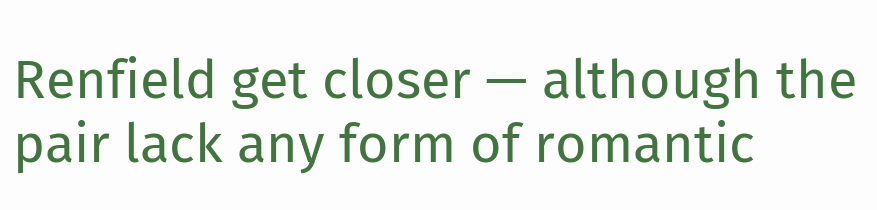Renfield get closer — although the pair lack any form of romantic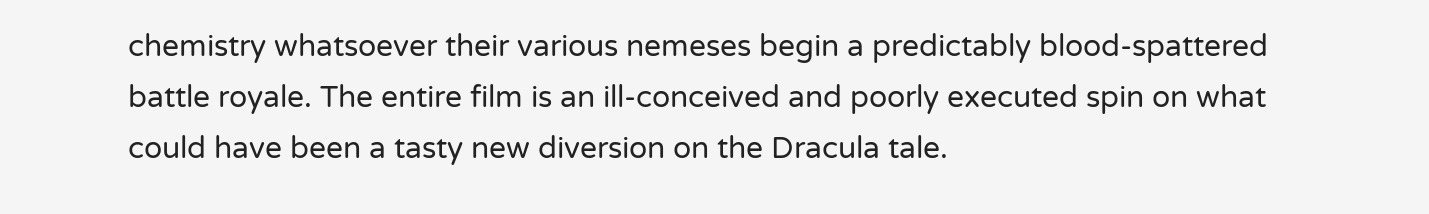chemistry whatsoever their various nemeses begin a predictably blood-spattered battle royale. The entire film is an ill-conceived and poorly executed spin on what could have been a tasty new diversion on the Dracula tale.